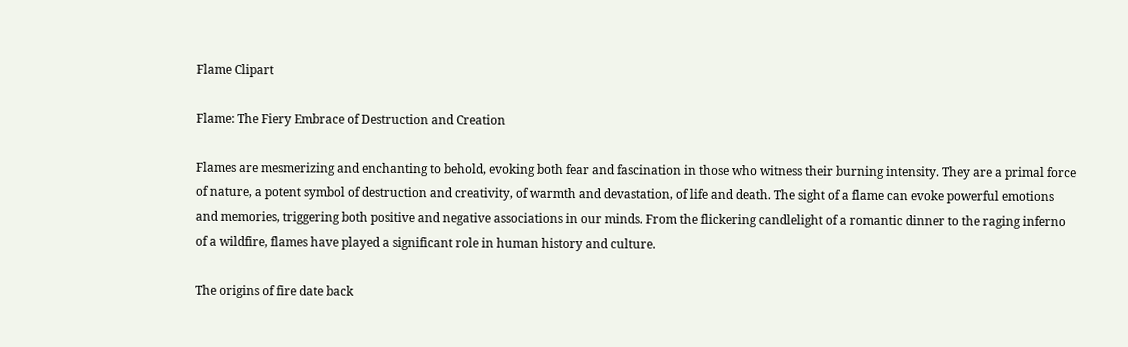Flame Clipart

Flame: The Fiery Embrace of Destruction and Creation

Flames are mesmerizing and enchanting to behold, evoking both fear and fascination in those who witness their burning intensity. They are a primal force of nature, a potent symbol of destruction and creativity, of warmth and devastation, of life and death. The sight of a flame can evoke powerful emotions and memories, triggering both positive and negative associations in our minds. From the flickering candlelight of a romantic dinner to the raging inferno of a wildfire, flames have played a significant role in human history and culture.

The origins of fire date back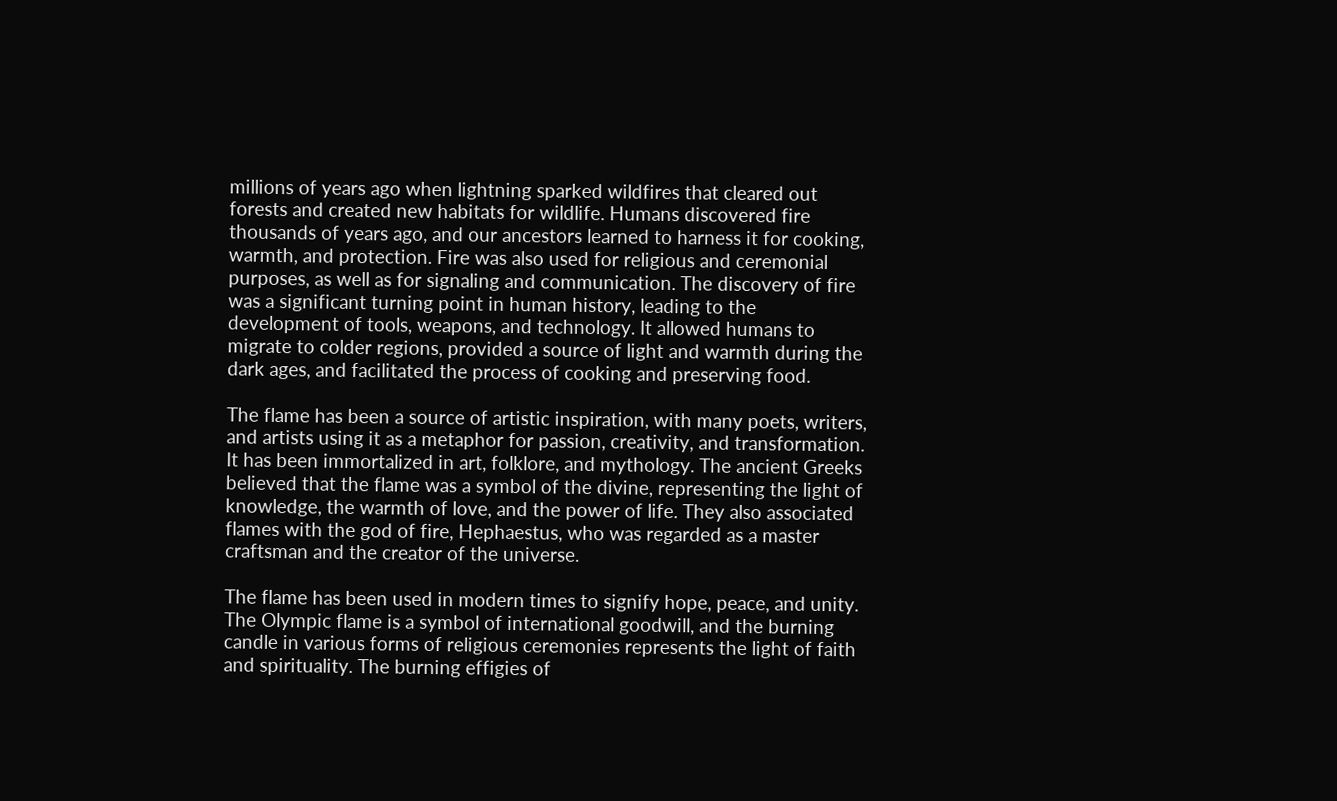millions of years ago when lightning sparked wildfires that cleared out forests and created new habitats for wildlife. Humans discovered fire thousands of years ago, and our ancestors learned to harness it for cooking, warmth, and protection. Fire was also used for religious and ceremonial purposes, as well as for signaling and communication. The discovery of fire was a significant turning point in human history, leading to the development of tools, weapons, and technology. It allowed humans to migrate to colder regions, provided a source of light and warmth during the dark ages, and facilitated the process of cooking and preserving food.

The flame has been a source of artistic inspiration, with many poets, writers, and artists using it as a metaphor for passion, creativity, and transformation. It has been immortalized in art, folklore, and mythology. The ancient Greeks believed that the flame was a symbol of the divine, representing the light of knowledge, the warmth of love, and the power of life. They also associated flames with the god of fire, Hephaestus, who was regarded as a master craftsman and the creator of the universe.

The flame has been used in modern times to signify hope, peace, and unity. The Olympic flame is a symbol of international goodwill, and the burning candle in various forms of religious ceremonies represents the light of faith and spirituality. The burning effigies of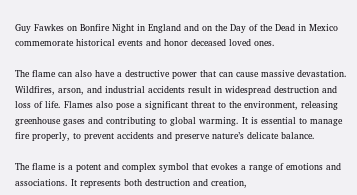Guy Fawkes on Bonfire Night in England and on the Day of the Dead in Mexico commemorate historical events and honor deceased loved ones.

The flame can also have a destructive power that can cause massive devastation. Wildfires, arson, and industrial accidents result in widespread destruction and loss of life. Flames also pose a significant threat to the environment, releasing greenhouse gases and contributing to global warming. It is essential to manage fire properly, to prevent accidents and preserve nature’s delicate balance.

The flame is a potent and complex symbol that evokes a range of emotions and associations. It represents both destruction and creation,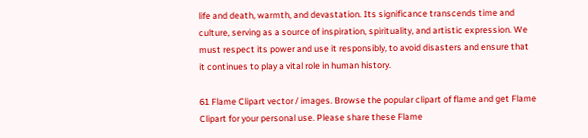life and death, warmth, and devastation. Its significance transcends time and culture, serving as a source of inspiration, spirituality, and artistic expression. We must respect its power and use it responsibly, to avoid disasters and ensure that it continues to play a vital role in human history.

61 Flame Clipart vector / images. Browse the popular clipart of flame and get Flame Clipart for your personal use. Please share these Flame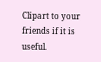Clipart to your friends if it is useful.